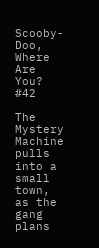Scooby-Doo, Where Are You? #42

The Mystery Machine pulls into a small town, as the gang plans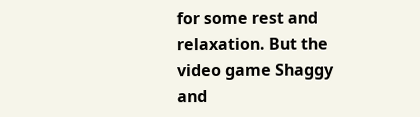for some rest and relaxation. But the video game Shaggy and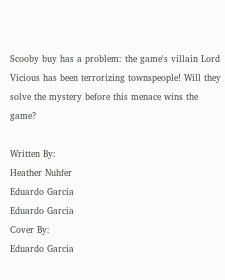Scooby buy has a problem: the game's villain Lord Vicious has been terrorizing townspeople! Will they solve the mystery before this menace wins the game?

Written By:
Heather Nuhfer
Eduardo Garcia
Eduardo Garcia
Cover By:
Eduardo Garcia